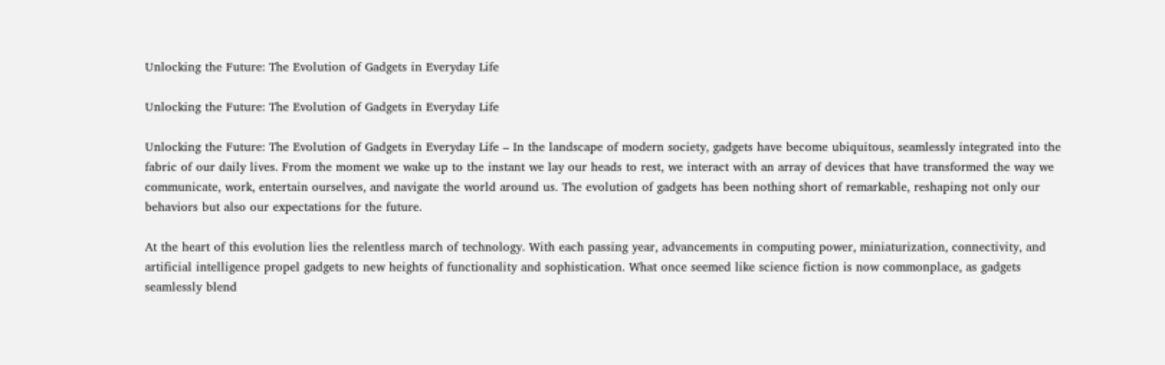Unlocking the Future: The Evolution of Gadgets in Everyday Life

Unlocking the Future: The Evolution of Gadgets in Everyday Life

Unlocking the Future: The Evolution of Gadgets in Everyday Life – In the landscape of modern society, gadgets have become ubiquitous, seamlessly integrated into the fabric of our daily lives. From the moment we wake up to the instant we lay our heads to rest, we interact with an array of devices that have transformed the way we communicate, work, entertain ourselves, and navigate the world around us. The evolution of gadgets has been nothing short of remarkable, reshaping not only our behaviors but also our expectations for the future.

At the heart of this evolution lies the relentless march of technology. With each passing year, advancements in computing power, miniaturization, connectivity, and artificial intelligence propel gadgets to new heights of functionality and sophistication. What once seemed like science fiction is now commonplace, as gadgets seamlessly blend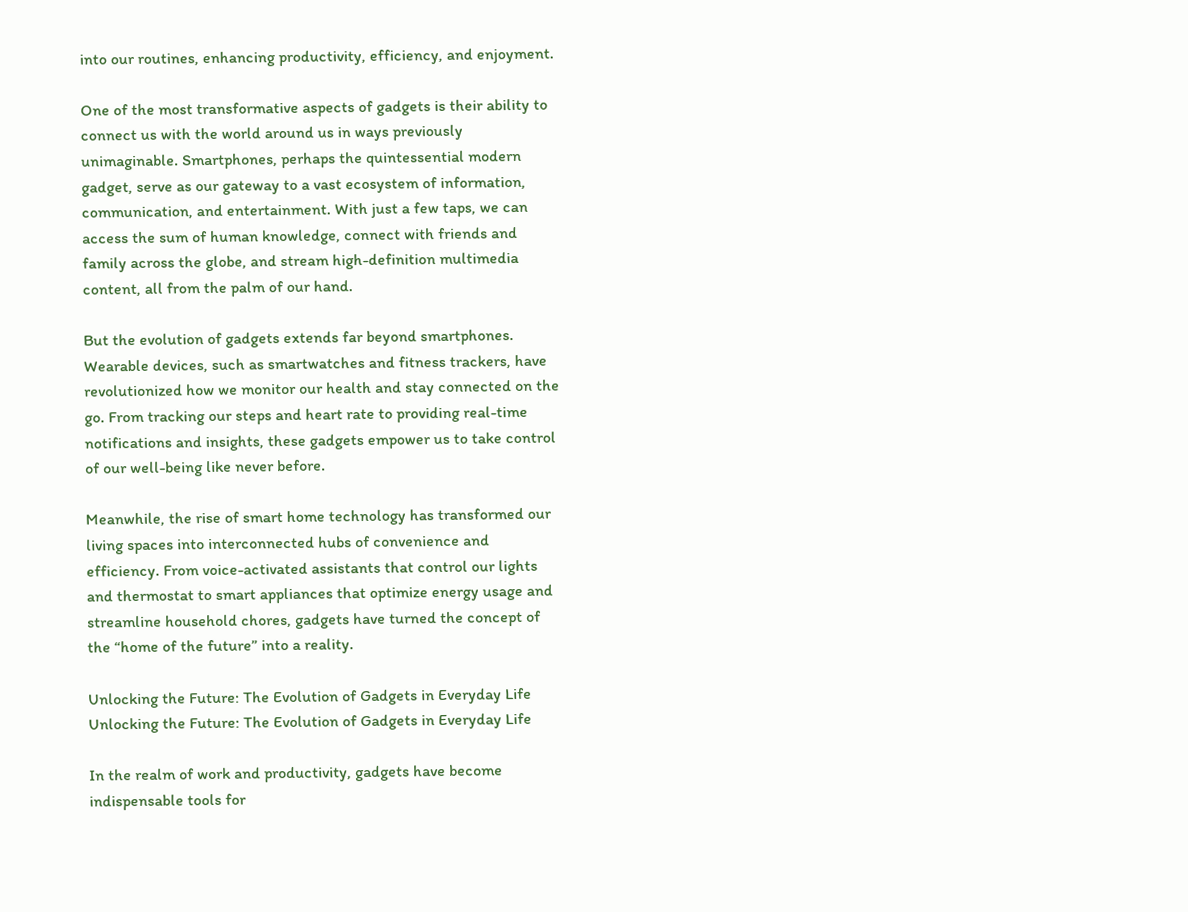into our routines, enhancing productivity, efficiency, and enjoyment.

One of the most transformative aspects of gadgets is their ability to connect us with the world around us in ways previously unimaginable. Smartphones, perhaps the quintessential modern gadget, serve as our gateway to a vast ecosystem of information, communication, and entertainment. With just a few taps, we can access the sum of human knowledge, connect with friends and family across the globe, and stream high-definition multimedia content, all from the palm of our hand.

But the evolution of gadgets extends far beyond smartphones. Wearable devices, such as smartwatches and fitness trackers, have revolutionized how we monitor our health and stay connected on the go. From tracking our steps and heart rate to providing real-time notifications and insights, these gadgets empower us to take control of our well-being like never before.

Meanwhile, the rise of smart home technology has transformed our living spaces into interconnected hubs of convenience and efficiency. From voice-activated assistants that control our lights and thermostat to smart appliances that optimize energy usage and streamline household chores, gadgets have turned the concept of the “home of the future” into a reality.

Unlocking the Future: The Evolution of Gadgets in Everyday Life
Unlocking the Future: The Evolution of Gadgets in Everyday Life

In the realm of work and productivity, gadgets have become indispensable tools for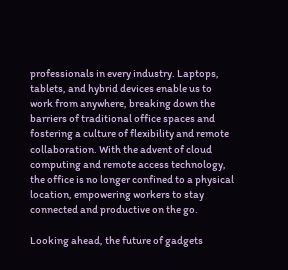professionals in every industry. Laptops, tablets, and hybrid devices enable us to work from anywhere, breaking down the barriers of traditional office spaces and fostering a culture of flexibility and remote collaboration. With the advent of cloud computing and remote access technology, the office is no longer confined to a physical location, empowering workers to stay connected and productive on the go.

Looking ahead, the future of gadgets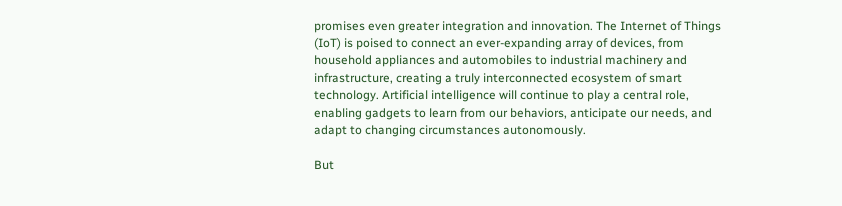promises even greater integration and innovation. The Internet of Things (IoT) is poised to connect an ever-expanding array of devices, from household appliances and automobiles to industrial machinery and infrastructure, creating a truly interconnected ecosystem of smart technology. Artificial intelligence will continue to play a central role, enabling gadgets to learn from our behaviors, anticipate our needs, and adapt to changing circumstances autonomously.

But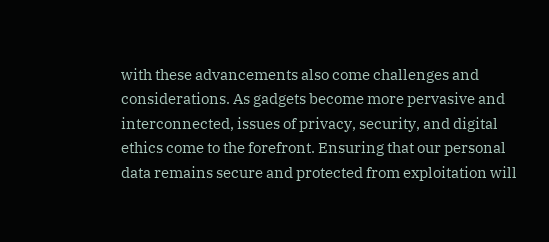with these advancements also come challenges and considerations. As gadgets become more pervasive and interconnected, issues of privacy, security, and digital ethics come to the forefront. Ensuring that our personal data remains secure and protected from exploitation will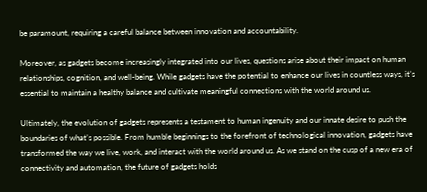be paramount, requiring a careful balance between innovation and accountability.

Moreover, as gadgets become increasingly integrated into our lives, questions arise about their impact on human relationships, cognition, and well-being. While gadgets have the potential to enhance our lives in countless ways, it’s essential to maintain a healthy balance and cultivate meaningful connections with the world around us.

Ultimately, the evolution of gadgets represents a testament to human ingenuity and our innate desire to push the boundaries of what’s possible. From humble beginnings to the forefront of technological innovation, gadgets have transformed the way we live, work, and interact with the world around us. As we stand on the cusp of a new era of connectivity and automation, the future of gadgets holds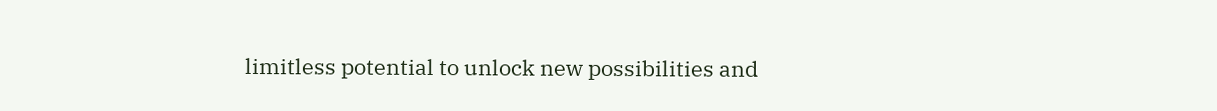limitless potential to unlock new possibilities and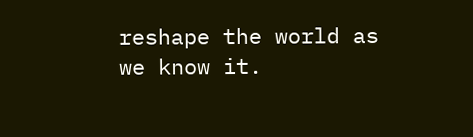reshape the world as we know it.